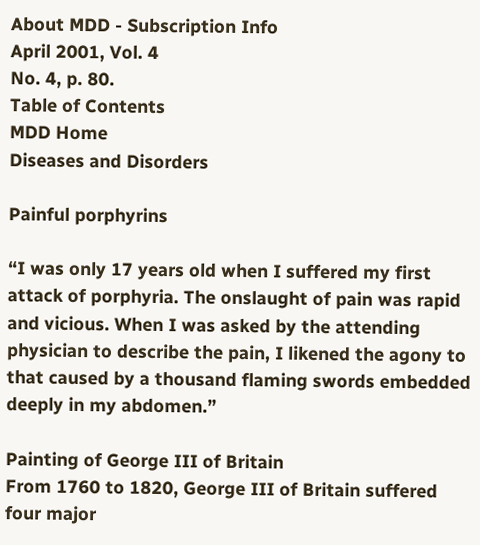About MDD - Subscription Info
April 2001, Vol. 4
No. 4, p. 80.
Table of Contents
MDD Home
Diseases and Disorders

Painful porphyrins

“I was only 17 years old when I suffered my first attack of porphyria. The onslaught of pain was rapid and vicious. When I was asked by the attending physician to describe the pain, I likened the agony to that caused by a thousand flaming swords embedded deeply in my abdomen.”

Painting of George III of Britain
From 1760 to 1820, George III of Britain suffered four major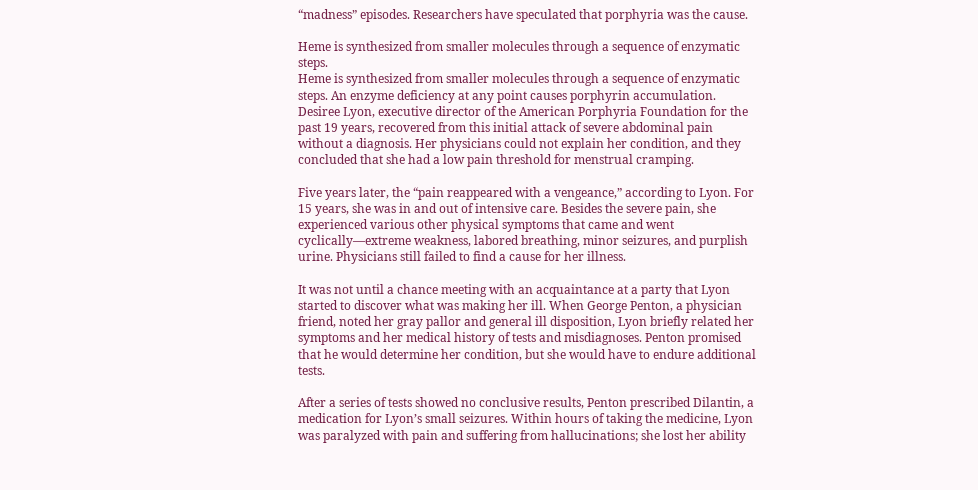“madness” episodes. Researchers have speculated that porphyria was the cause.

Heme is synthesized from smaller molecules through a sequence of enzymatic steps.
Heme is synthesized from smaller molecules through a sequence of enzymatic steps. An enzyme deficiency at any point causes porphyrin accumulation.
Desiree Lyon, executive director of the American Porphyria Foundation for the past 19 years, recovered from this initial attack of severe abdominal pain without a diagnosis. Her physicians could not explain her condition, and they concluded that she had a low pain threshold for menstrual cramping.

Five years later, the “pain reappeared with a vengeance,” according to Lyon. For 15 years, she was in and out of intensive care. Besides the severe pain, she experienced various other physical symptoms that came and went cyclically—extreme weakness, labored breathing, minor seizures, and purplish urine. Physicians still failed to find a cause for her illness.

It was not until a chance meeting with an acquaintance at a party that Lyon started to discover what was making her ill. When George Penton, a physician friend, noted her gray pallor and general ill disposition, Lyon briefly related her symptoms and her medical history of tests and misdiagnoses. Penton promised that he would determine her condition, but she would have to endure additional tests.

After a series of tests showed no conclusive results, Penton prescribed Dilantin, a medication for Lyon’s small seizures. Within hours of taking the medicine, Lyon was paralyzed with pain and suffering from hallucinations; she lost her ability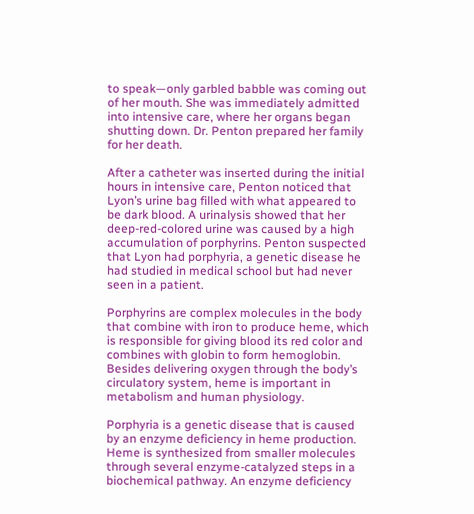to speak—only garbled babble was coming out of her mouth. She was immediately admitted into intensive care, where her organs began shutting down. Dr. Penton prepared her family for her death.

After a catheter was inserted during the initial hours in intensive care, Penton noticed that Lyon’s urine bag filled with what appeared to be dark blood. A urinalysis showed that her deep-red-colored urine was caused by a high accumulation of porphyrins. Penton suspected that Lyon had porphyria, a genetic disease he had studied in medical school but had never seen in a patient.

Porphyrins are complex molecules in the body that combine with iron to produce heme, which is responsible for giving blood its red color and combines with globin to form hemoglobin. Besides delivering oxygen through the body’s circulatory system, heme is important in metabolism and human physiology.

Porphyria is a genetic disease that is caused by an enzyme deficiency in heme production. Heme is synthesized from smaller molecules through several enzyme-catalyzed steps in a biochemical pathway. An enzyme deficiency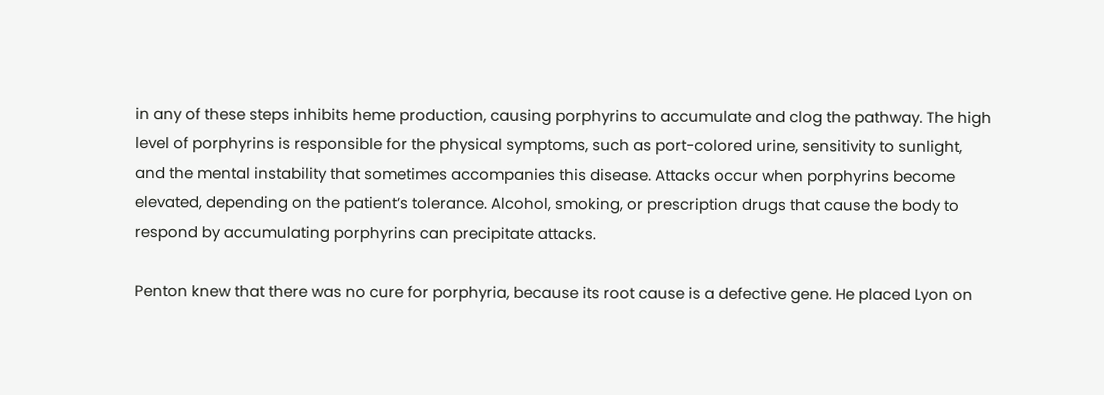in any of these steps inhibits heme production, causing porphyrins to accumulate and clog the pathway. The high level of porphyrins is responsible for the physical symptoms, such as port-colored urine, sensitivity to sunlight, and the mental instability that sometimes accompanies this disease. Attacks occur when porphyrins become elevated, depending on the patient’s tolerance. Alcohol, smoking, or prescription drugs that cause the body to respond by accumulating porphyrins can precipitate attacks.

Penton knew that there was no cure for porphyria, because its root cause is a defective gene. He placed Lyon on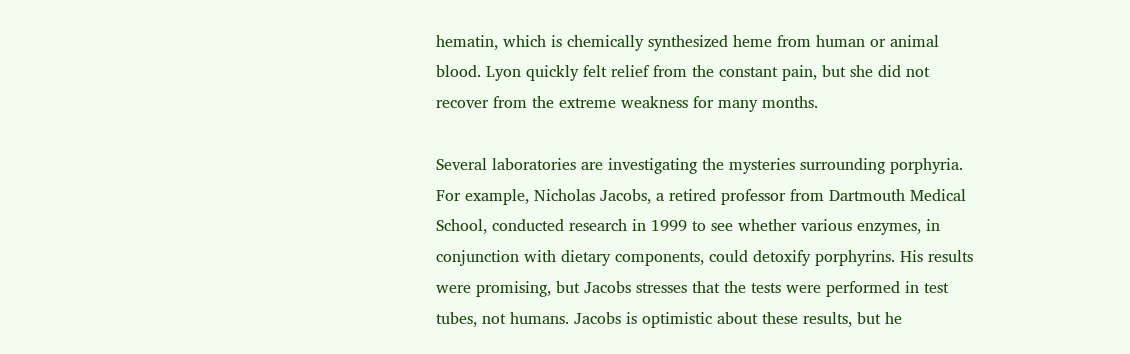hematin, which is chemically synthesized heme from human or animal blood. Lyon quickly felt relief from the constant pain, but she did not recover from the extreme weakness for many months.

Several laboratories are investigating the mysteries surrounding porphyria. For example, Nicholas Jacobs, a retired professor from Dartmouth Medical School, conducted research in 1999 to see whether various enzymes, in conjunction with dietary components, could detoxify porphyrins. His results were promising, but Jacobs stresses that the tests were performed in test tubes, not humans. Jacobs is optimistic about these results, but he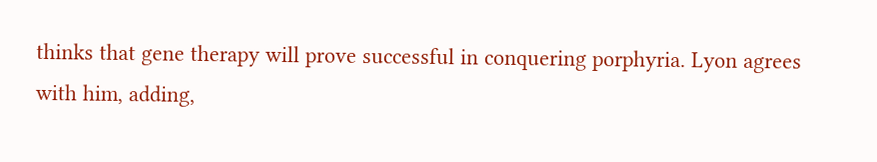thinks that gene therapy will prove successful in conquering porphyria. Lyon agrees with him, adding,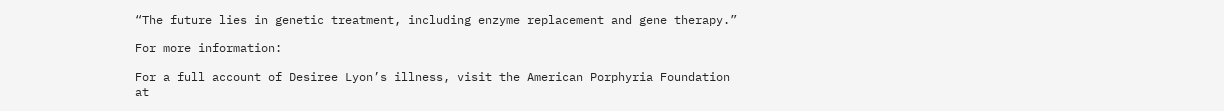“The future lies in genetic treatment, including enzyme replacement and gene therapy.”

For more information:

For a full account of Desiree Lyon’s illness, visit the American Porphyria Foundation at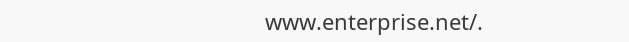www.enterprise.net/.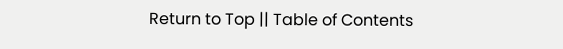Return to Top || Table of Contents